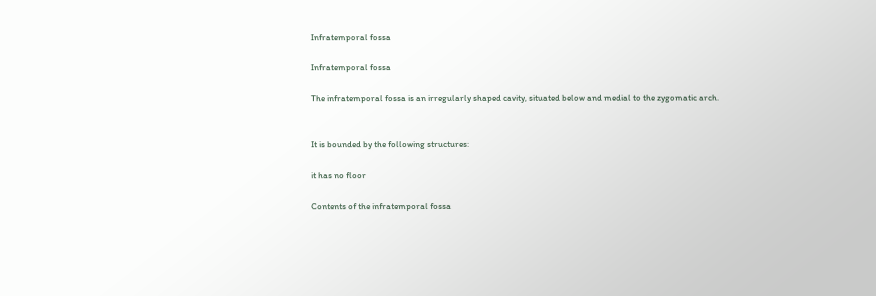Infratemporal fossa

Infratemporal fossa

The infratemporal fossa is an irregularly shaped cavity, situated below and medial to the zygomatic arch.


It is bounded by the following structures:

it has no floor

Contents of the infratemporal fossa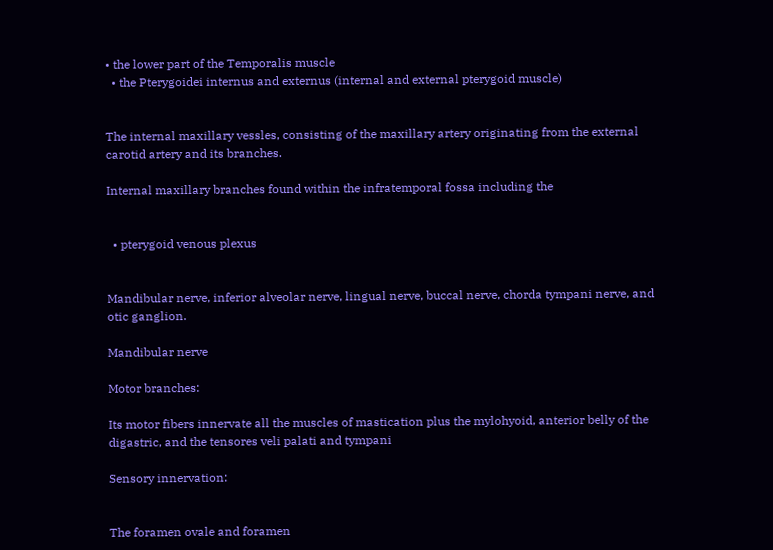• the lower part of the Temporalis muscle
  • the Pterygoidei internus and externus (internal and external pterygoid muscle)


The internal maxillary vessles, consisting of the maxillary artery originating from the external carotid artery and its branches.

Internal maxillary branches found within the infratemporal fossa including the


  • pterygoid venous plexus


Mandibular nerve, inferior alveolar nerve, lingual nerve, buccal nerve, chorda tympani nerve, and otic ganglion.

Mandibular nerve

Motor branches:

Its motor fibers innervate all the muscles of mastication plus the mylohyoid, anterior belly of the digastric, and the tensores veli palati and tympani

Sensory innervation:


The foramen ovale and foramen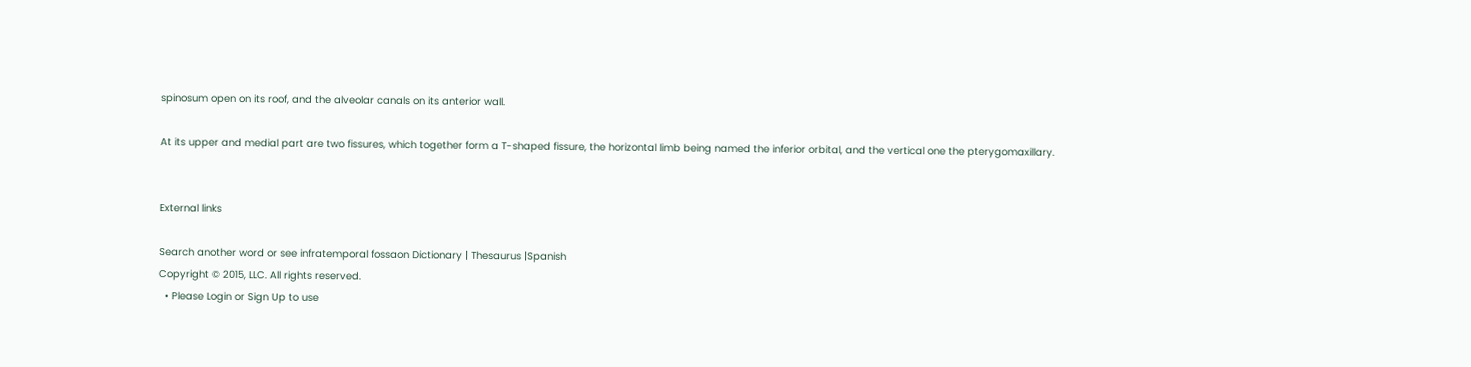spinosum open on its roof, and the alveolar canals on its anterior wall.

At its upper and medial part are two fissures, which together form a T-shaped fissure, the horizontal limb being named the inferior orbital, and the vertical one the pterygomaxillary.


External links

Search another word or see infratemporal fossaon Dictionary | Thesaurus |Spanish
Copyright © 2015, LLC. All rights reserved.
  • Please Login or Sign Up to use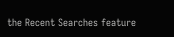the Recent Searches feature